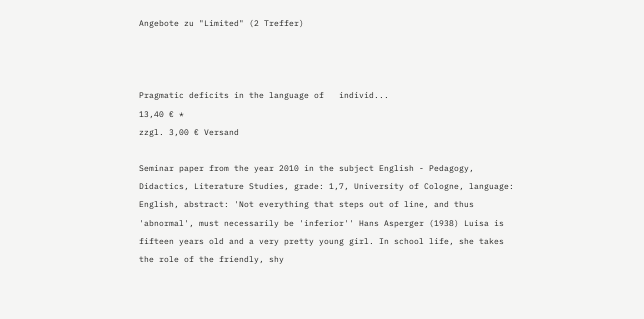Angebote zu "Limited" (2 Treffer)



Pragmatic deficits in the language of   individ...
13,40 € *
zzgl. 3,00 € Versand

Seminar paper from the year 2010 in the subject English - Pedagogy, Didactics, Literature Studies, grade: 1,7, University of Cologne, language: English, abstract: 'Not everything that steps out of line, and thus 'abnormal', must necessarily be 'inferior'' Hans Asperger (1938) Luisa is fifteen years old and a very pretty young girl. In school life, she takes the role of the friendly, shy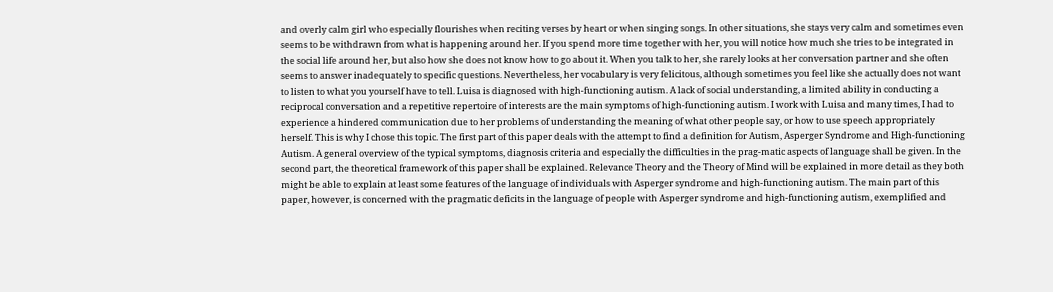and overly calm girl who especially flourishes when reciting verses by heart or when singing songs. In other situations, she stays very calm and sometimes even seems to be withdrawn from what is happening around her. If you spend more time together with her, you will notice how much she tries to be integrated in the social life around her, but also how she does not know how to go about it. When you talk to her, she rarely looks at her conversation partner and she often seems to answer inadequately to specific questions. Nevertheless, her vocabulary is very felicitous, although sometimes you feel like she actually does not want to listen to what you yourself have to tell. Luisa is diagnosed with high-functioning autism. A lack of social understanding, a limited ability in conducting a reciprocal conversation and a repetitive repertoire of interests are the main symptoms of high-functioning autism. I work with Luisa and many times, I had to experience a hindered communication due to her problems of understanding the meaning of what other people say, or how to use speech appropriately herself. This is why I chose this topic. The first part of this paper deals with the attempt to find a definition for Autism, Asperger Syndrome and High-functioning Autism. A general overview of the typical symptoms, diagnosis criteria and especially the difficulties in the prag-matic aspects of language shall be given. In the second part, the theoretical framework of this paper shall be explained. Relevance Theory and the Theory of Mind will be explained in more detail as they both might be able to explain at least some features of the language of individuals with Asperger syndrome and high-functioning autism. The main part of this paper, however, is concerned with the pragmatic deficits in the language of people with Asperger syndrome and high-functioning autism, exemplified and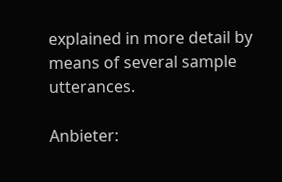explained in more detail by means of several sample utterances.

Anbieter: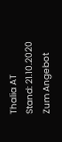Thalia AT
Stand: 21.10.2020
Zum Angebot